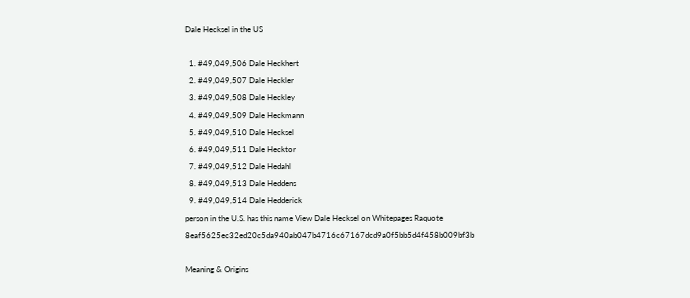Dale Hecksel in the US

  1. #49,049,506 Dale Heckhert
  2. #49,049,507 Dale Heckler
  3. #49,049,508 Dale Heckley
  4. #49,049,509 Dale Heckmann
  5. #49,049,510 Dale Hecksel
  6. #49,049,511 Dale Hecktor
  7. #49,049,512 Dale Hedahl
  8. #49,049,513 Dale Heddens
  9. #49,049,514 Dale Hedderick
person in the U.S. has this name View Dale Hecksel on Whitepages Raquote 8eaf5625ec32ed20c5da940ab047b4716c67167dcd9a0f5bb5d4f458b009bf3b

Meaning & Origins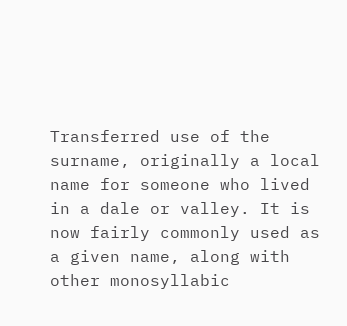Transferred use of the surname, originally a local name for someone who lived in a dale or valley. It is now fairly commonly used as a given name, along with other monosyllabic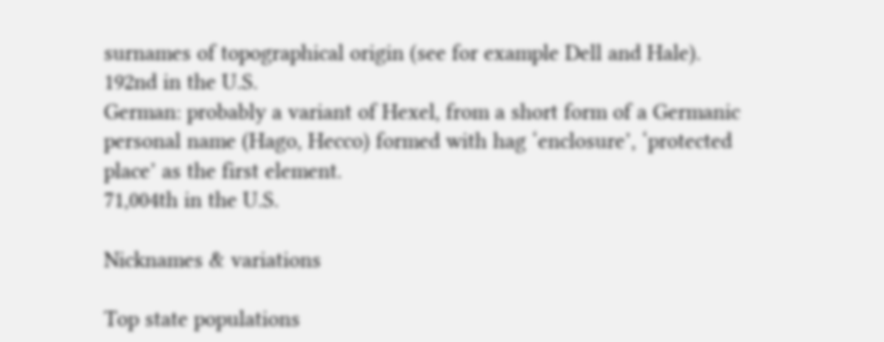surnames of topographical origin (see for example Dell and Hale).
192nd in the U.S.
German: probably a variant of Hexel, from a short form of a Germanic personal name (Hago, Hecco) formed with hag ‘enclosure’, ‘protected place’ as the first element.
71,004th in the U.S.

Nicknames & variations

Top state populations